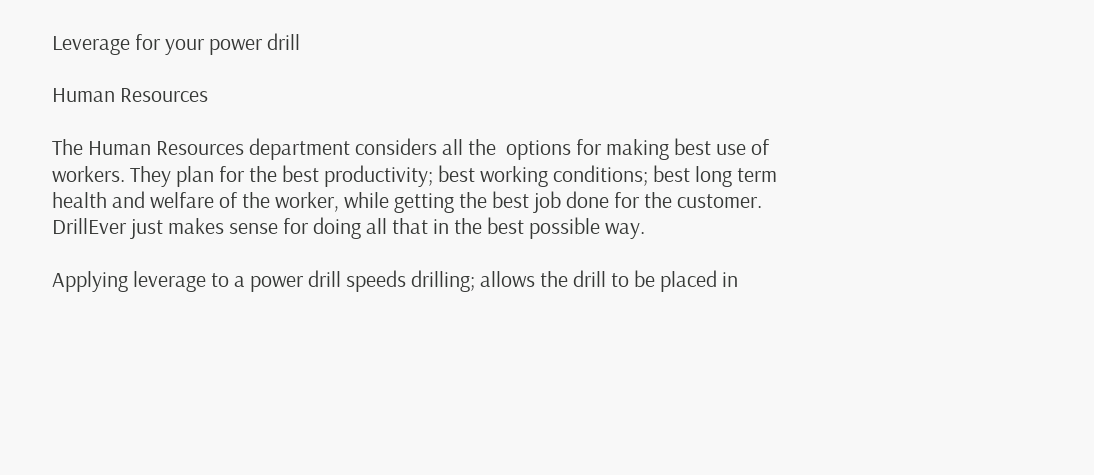Leverage for your power drill

Human Resources

The Human Resources department considers all the  options for making best use of workers. They plan for the best productivity; best working conditions; best long term health and welfare of the worker, while getting the best job done for the customer. DrillEver just makes sense for doing all that in the best possible way.

Applying leverage to a power drill speeds drilling; allows the drill to be placed in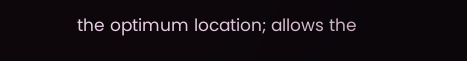the optimum location; allows the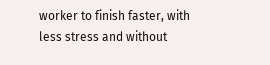worker to finish faster, with less stress and without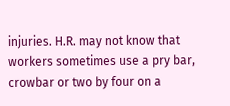injuries. H.R. may not know that workers sometimes use a pry bar, crowbar or two by four on a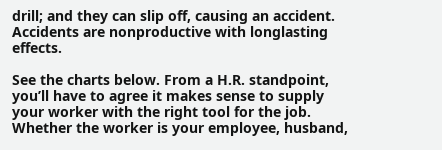drill; and they can slip off, causing an accident. Accidents are nonproductive with longlasting effects.

See the charts below. From a H.R. standpoint, you’ll have to agree it makes sense to supply your worker with the right tool for the job. Whether the worker is your employee, husband,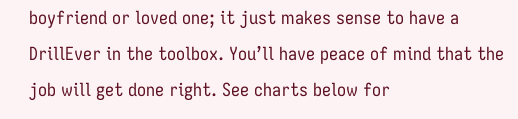boyfriend or loved one; it just makes sense to have a DrillEver in the toolbox. You’ll have peace of mind that the job will get done right. See charts below for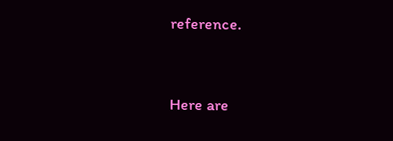reference.


Here are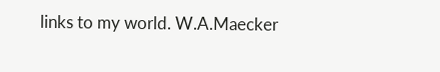links to my world. W.A.Maecker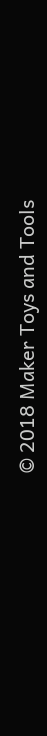© 2018 Maker Toys and Tools